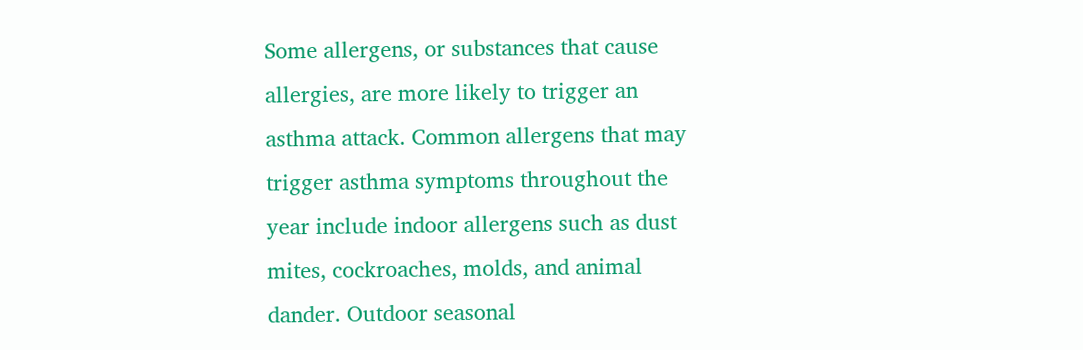Some allergens, or substances that cause allergies, are more likely to trigger an asthma attack. Common allergens that may trigger asthma symptoms throughout the year include indoor allergens such as dust mites, cockroaches, molds, and animal dander. Outdoor seasonal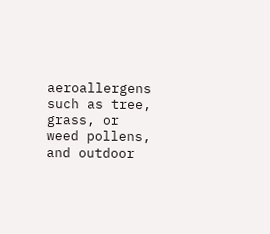aeroallergens such as tree, grass, or weed pollens, and outdoor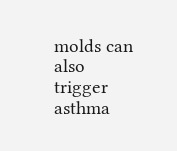molds can also trigger asthma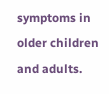symptoms in older children and adults.